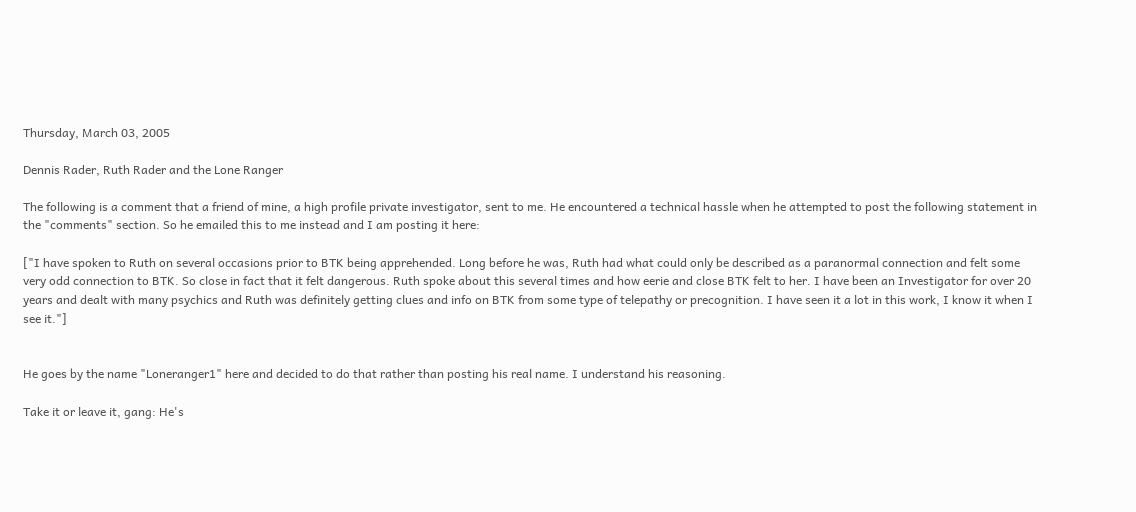Thursday, March 03, 2005

Dennis Rader, Ruth Rader and the Lone Ranger

The following is a comment that a friend of mine, a high profile private investigator, sent to me. He encountered a technical hassle when he attempted to post the following statement in the "comments" section. So he emailed this to me instead and I am posting it here:

["I have spoken to Ruth on several occasions prior to BTK being apprehended. Long before he was, Ruth had what could only be described as a paranormal connection and felt some very odd connection to BTK. So close in fact that it felt dangerous. Ruth spoke about this several times and how eerie and close BTK felt to her. I have been an Investigator for over 20 years and dealt with many psychics and Ruth was definitely getting clues and info on BTK from some type of telepathy or precognition. I have seen it a lot in this work, I know it when I see it."]


He goes by the name "Loneranger1" here and decided to do that rather than posting his real name. I understand his reasoning.

Take it or leave it, gang: He's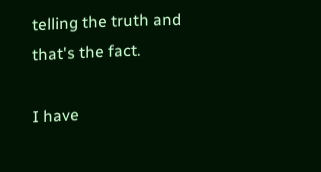telling the truth and that's the fact.

I have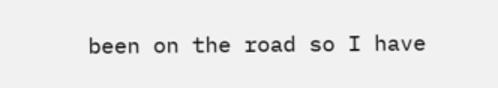been on the road so I have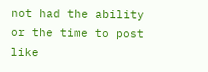not had the ability or the time to post like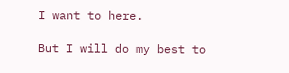I want to here.

But I will do my best to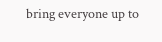bring everyone up to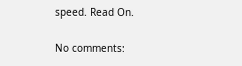speed. Read On.

No comments: